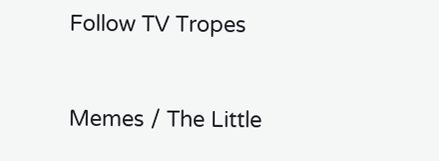Follow TV Tropes


Memes / The Little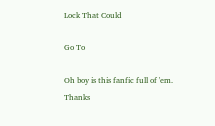Lock That Could

Go To

Oh boy is this fanfic full of 'em. Thanks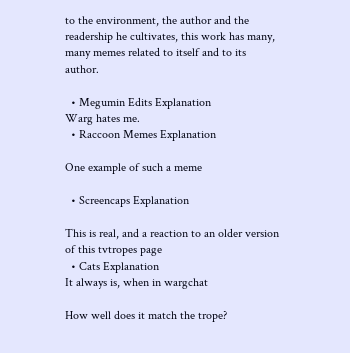to the environment, the author and the readership he cultivates, this work has many, many memes related to itself and to its author.

  • Megumin Edits Explanation
Warg hates me.
  • Raccoon Memes Explanation

One example of such a meme

  • Screencaps Explanation

This is real, and a reaction to an older version of this tvtropes page
  • Cats Explanation
It always is, when in wargchat

How well does it match the trope?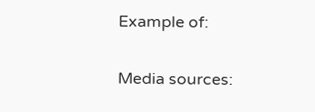Example of:


Media sources: